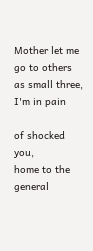Mother let me go to others as small three, I'm in pain

of shocked you,
home to the general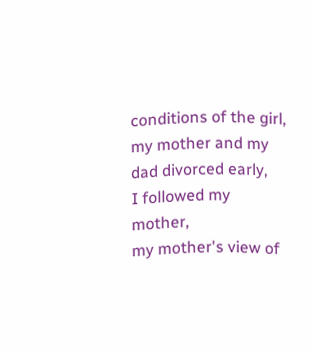conditions of the girl,
my mother and my dad divorced early,
I followed my mother,
my mother's view of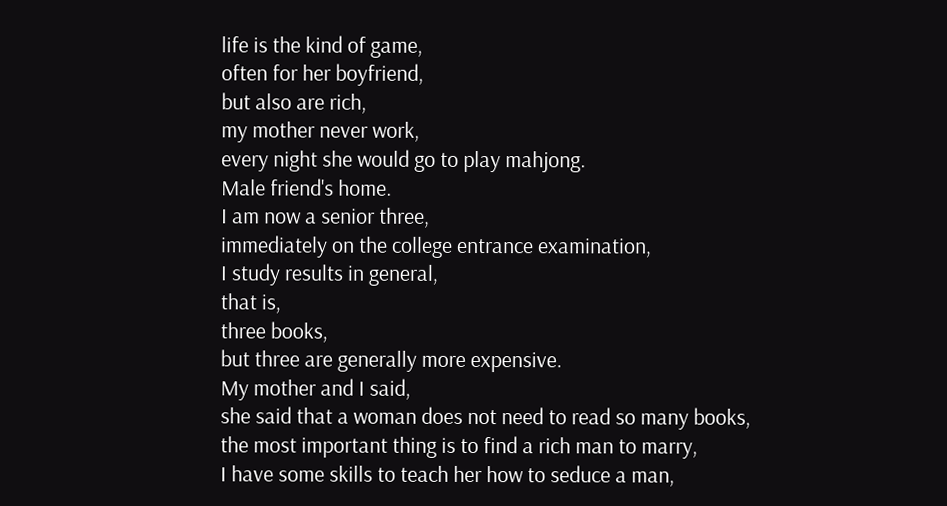life is the kind of game,
often for her boyfriend,
but also are rich,
my mother never work,
every night she would go to play mahjong.
Male friend's home.
I am now a senior three,
immediately on the college entrance examination,
I study results in general,
that is,
three books,
but three are generally more expensive.
My mother and I said,
she said that a woman does not need to read so many books,
the most important thing is to find a rich man to marry,
I have some skills to teach her how to seduce a man,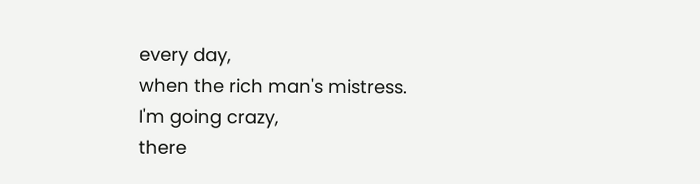every day,
when the rich man's mistress.
I'm going crazy,
there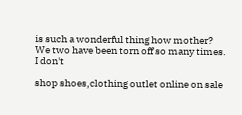is such a wonderful thing how mother? We two have been torn off so many times.
I don't

shop shoes,clothing outlet online on sale